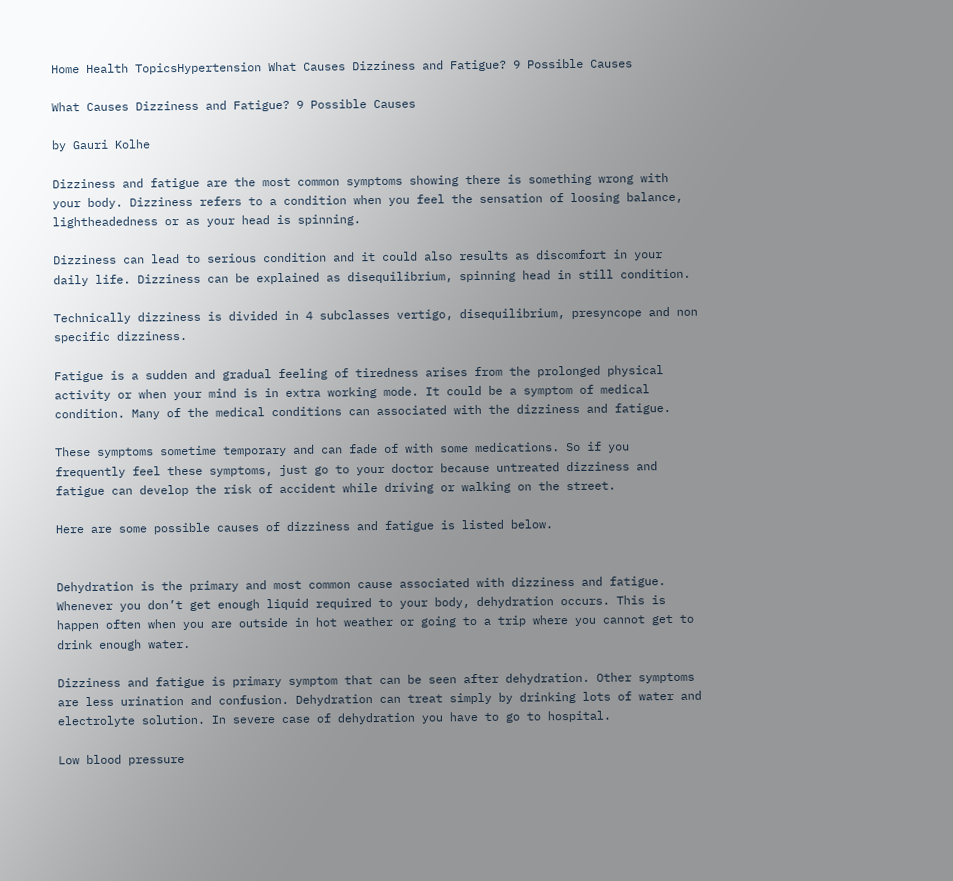Home Health TopicsHypertension What Causes Dizziness and Fatigue? 9 Possible Causes

What Causes Dizziness and Fatigue? 9 Possible Causes

by Gauri Kolhe

Dizziness and fatigue are the most common symptoms showing there is something wrong with your body. Dizziness refers to a condition when you feel the sensation of loosing balance, lightheadedness or as your head is spinning.

Dizziness can lead to serious condition and it could also results as discomfort in your daily life. Dizziness can be explained as disequilibrium, spinning head in still condition.

Technically dizziness is divided in 4 subclasses vertigo, disequilibrium, presyncope and non specific dizziness.

Fatigue is a sudden and gradual feeling of tiredness arises from the prolonged physical activity or when your mind is in extra working mode. It could be a symptom of medical condition. Many of the medical conditions can associated with the dizziness and fatigue.

These symptoms sometime temporary and can fade of with some medications. So if you frequently feel these symptoms, just go to your doctor because untreated dizziness and fatigue can develop the risk of accident while driving or walking on the street.

Here are some possible causes of dizziness and fatigue is listed below.


Dehydration is the primary and most common cause associated with dizziness and fatigue. Whenever you don’t get enough liquid required to your body, dehydration occurs. This is happen often when you are outside in hot weather or going to a trip where you cannot get to drink enough water.

Dizziness and fatigue is primary symptom that can be seen after dehydration. Other symptoms are less urination and confusion. Dehydration can treat simply by drinking lots of water and electrolyte solution. In severe case of dehydration you have to go to hospital.

Low blood pressure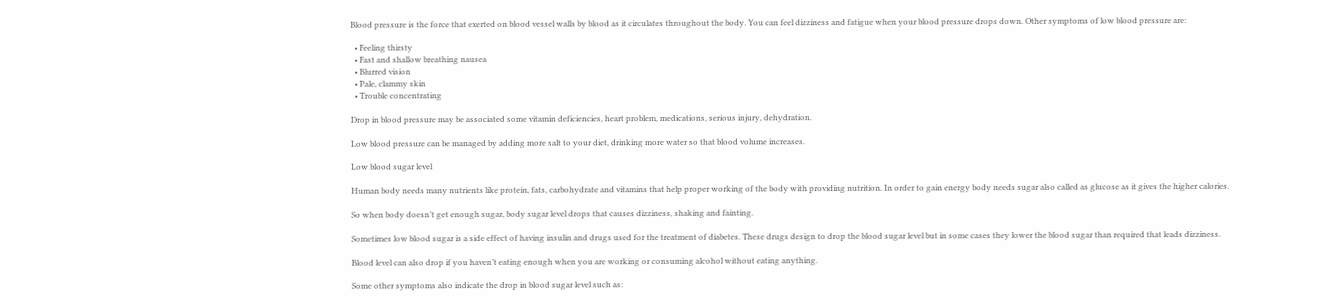Blood pressure is the force that exerted on blood vessel walls by blood as it circulates throughout the body. You can feel dizziness and fatigue when your blood pressure drops down. Other symptoms of low blood pressure are:

  • Feeling thirsty
  • Fast and shallow breathing nausea
  • Blurred vision
  • Pale, clammy skin
  • Trouble concentrating

Drop in blood pressure may be associated some vitamin deficiencies, heart problem, medications, serious injury, dehydration.

Low blood pressure can be managed by adding more salt to your diet, drinking more water so that blood volume increases.

Low blood sugar level

Human body needs many nutrients like protein, fats, carbohydrate and vitamins that help proper working of the body with providing nutrition. In order to gain energy body needs sugar also called as glucose as it gives the higher calories.

So when body doesn’t get enough sugar, body sugar level drops that causes dizziness, shaking and fainting.

Sometimes low blood sugar is a side effect of having insulin and drugs used for the treatment of diabetes. These drugs design to drop the blood sugar level but in some cases they lower the blood sugar than required that leads dizziness.

Blood level can also drop if you haven’t eating enough when you are working or consuming alcohol without eating anything.

Some other symptoms also indicate the drop in blood sugar level such as: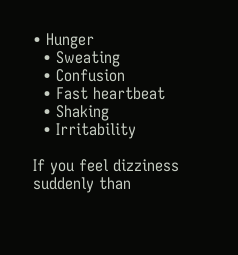• Hunger
  • Sweating
  • Confusion
  • Fast heartbeat
  • Shaking
  • Irritability

If you feel dizziness suddenly than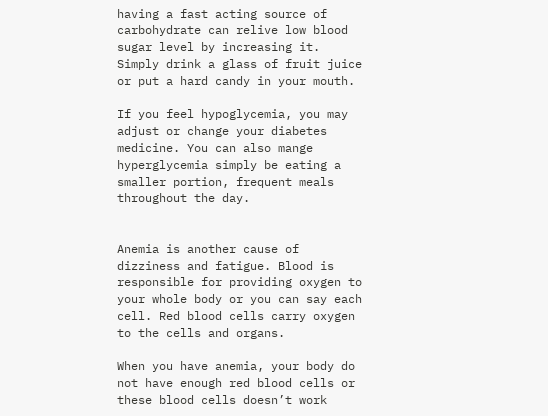having a fast acting source of carbohydrate can relive low blood sugar level by increasing it. Simply drink a glass of fruit juice or put a hard candy in your mouth.

If you feel hypoglycemia, you may adjust or change your diabetes medicine. You can also mange hyperglycemia simply be eating a smaller portion, frequent meals throughout the day.


Anemia is another cause of dizziness and fatigue. Blood is responsible for providing oxygen to your whole body or you can say each cell. Red blood cells carry oxygen to the cells and organs.

When you have anemia, your body do not have enough red blood cells or these blood cells doesn’t work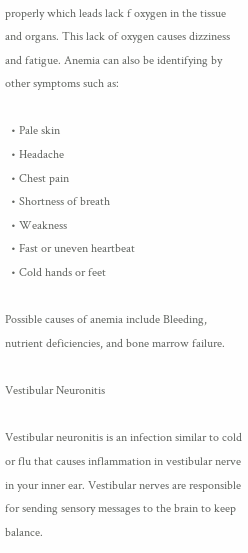properly which leads lack f oxygen in the tissue and organs. This lack of oxygen causes dizziness and fatigue. Anemia can also be identifying by other symptoms such as:

  • Pale skin
  • Headache
  • Chest pain
  • Shortness of breath
  • Weakness
  • Fast or uneven heartbeat
  • Cold hands or feet

Possible causes of anemia include Bleeding, nutrient deficiencies, and bone marrow failure.

Vestibular Neuronitis

Vestibular neuronitis is an infection similar to cold or flu that causes inflammation in vestibular nerve in your inner ear. Vestibular nerves are responsible for sending sensory messages to the brain to keep balance.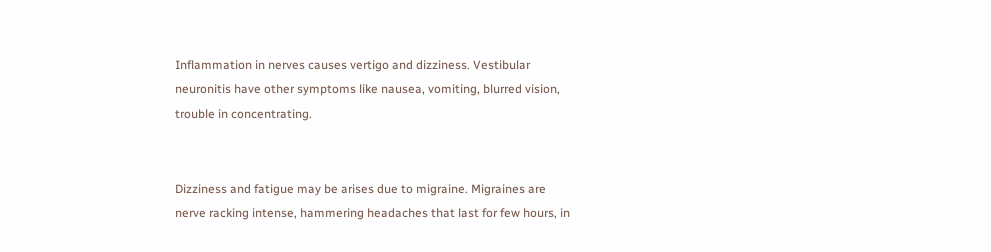Inflammation in nerves causes vertigo and dizziness. Vestibular neuronitis have other symptoms like nausea, vomiting, blurred vision, trouble in concentrating.


Dizziness and fatigue may be arises due to migraine. Migraines are nerve racking intense, hammering headaches that last for few hours, in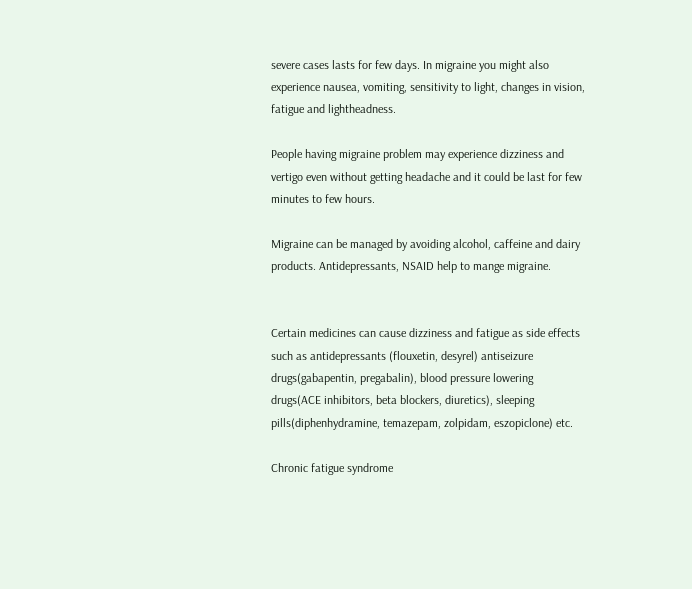severe cases lasts for few days. In migraine you might also experience nausea, vomiting, sensitivity to light, changes in vision, fatigue and lightheadness.

People having migraine problem may experience dizziness and vertigo even without getting headache and it could be last for few minutes to few hours.

Migraine can be managed by avoiding alcohol, caffeine and dairy products. Antidepressants, NSAID help to mange migraine.


Certain medicines can cause dizziness and fatigue as side effects such as antidepressants (flouxetin, desyrel) antiseizure drugs(gabapentin, pregabalin), blood pressure lowering drugs(ACE inhibitors, beta blockers, diuretics), sleeping pills(diphenhydramine, temazepam, zolpidam, eszopiclone) etc.

Chronic fatigue syndrome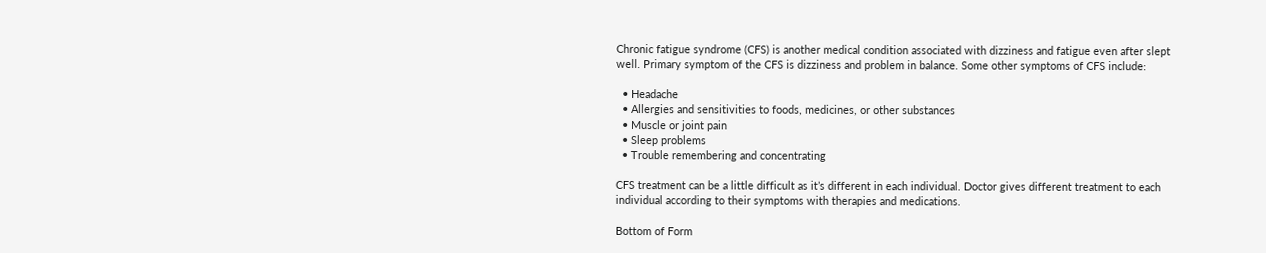Chronic fatigue syndrome (CFS) is another medical condition associated with dizziness and fatigue even after slept well. Primary symptom of the CFS is dizziness and problem in balance. Some other symptoms of CFS include:

  • Headache
  • Allergies and sensitivities to foods, medicines, or other substances
  • Muscle or joint pain
  • Sleep problems
  • Trouble remembering and concentrating

CFS treatment can be a little difficult as it’s different in each individual. Doctor gives different treatment to each individual according to their symptoms with therapies and medications.

Bottom of Form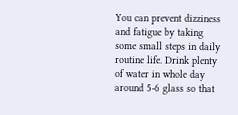You can prevent dizziness and fatigue by taking some small steps in daily routine life. Drink plenty of water in whole day around 5-6 glass so that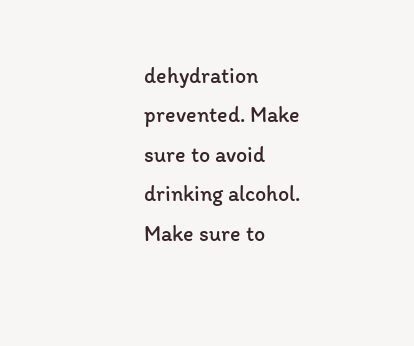dehydration prevented. Make sure to avoid drinking alcohol. Make sure to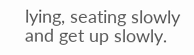lying, seating slowly and get up slowly.